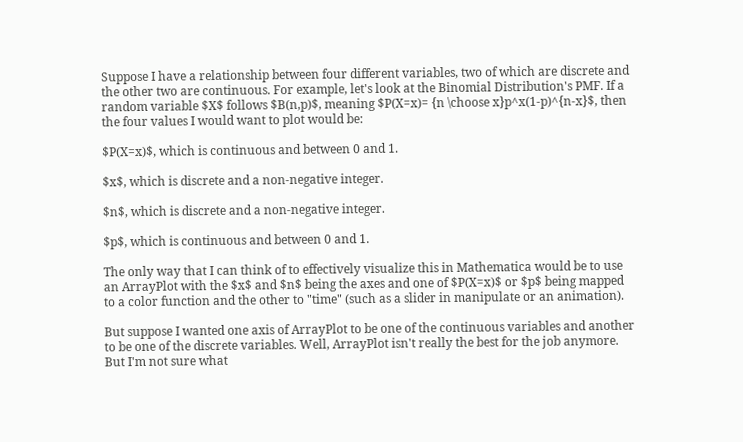Suppose I have a relationship between four different variables, two of which are discrete and the other two are continuous. For example, let's look at the Binomial Distribution's PMF. If a random variable $X$ follows $B(n,p)$, meaning $P(X=x)= {n \choose x}p^x(1-p)^{n-x}$, then the four values I would want to plot would be:

$P(X=x)$, which is continuous and between 0 and 1.

$x$, which is discrete and a non-negative integer.

$n$, which is discrete and a non-negative integer.

$p$, which is continuous and between 0 and 1.

The only way that I can think of to effectively visualize this in Mathematica would be to use an ArrayPlot with the $x$ and $n$ being the axes and one of $P(X=x)$ or $p$ being mapped to a color function and the other to "time" (such as a slider in manipulate or an animation).

But suppose I wanted one axis of ArrayPlot to be one of the continuous variables and another to be one of the discrete variables. Well, ArrayPlot isn't really the best for the job anymore. But I'm not sure what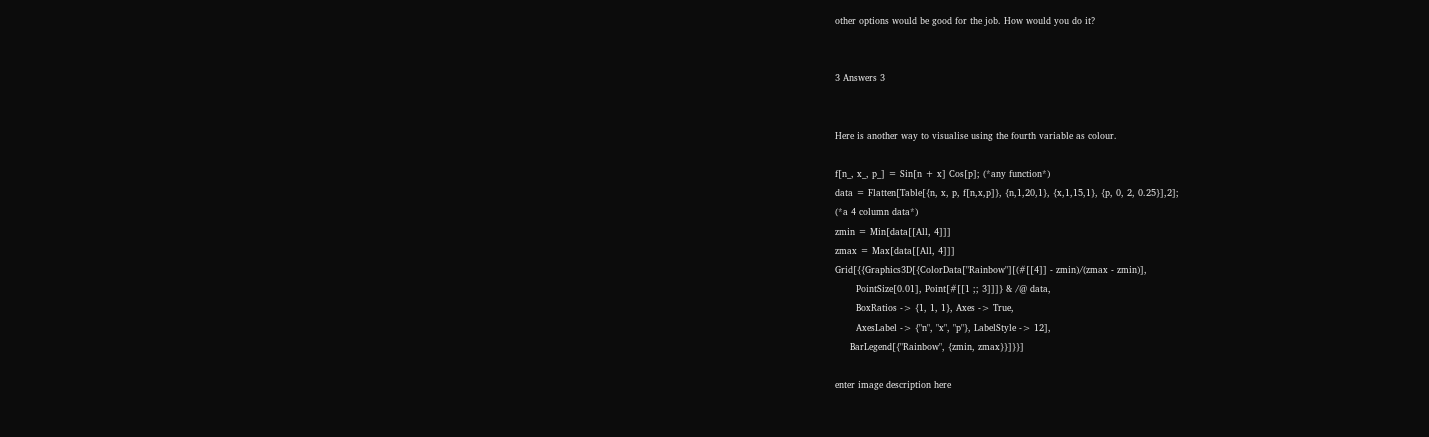other options would be good for the job. How would you do it?


3 Answers 3


Here is another way to visualise using the fourth variable as colour.

f[n_, x_, p_] = Sin[n + x] Cos[p]; (*any function*)
data = Flatten[Table[{n, x, p, f[n,x,p]}, {n,1,20,1}, {x,1,15,1}, {p, 0, 2, 0.25}],2];
(*a 4 column data*)
zmin = Min[data[[All, 4]]]
zmax = Max[data[[All, 4]]]
Grid[{{Graphics3D[{ColorData["Rainbow"][(#[[4]] - zmin)/(zmax - zmin)],
       PointSize[0.01], Point[#[[1 ;; 3]]]} & /@ data,
       BoxRatios -> {1, 1, 1}, Axes -> True,
       AxesLabel -> {"n", "x", "p"}, LabelStyle -> 12],
     BarLegend[{"Rainbow", {zmin, zmax}}]}}]

enter image description here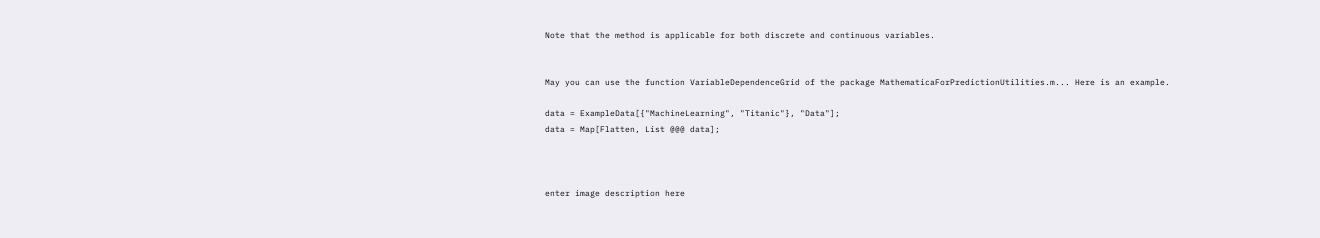Note that the method is applicable for both discrete and continuous variables.


May you can use the function VariableDependenceGrid of the package MathematicaForPredictionUtilities.m... Here is an example.

data = ExampleData[{"MachineLearning", "Titanic"}, "Data"];
data = Map[Flatten, List @@@ data];



enter image description here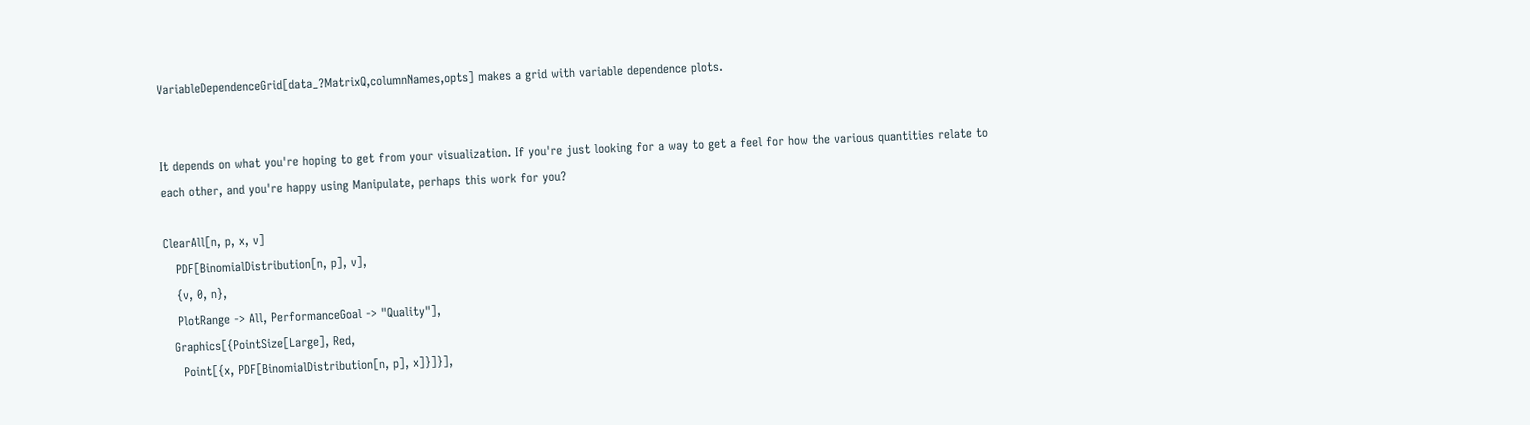VariableDependenceGrid[data_?MatrixQ,columnNames,opts] makes a grid with variable dependence plots.


It depends on what you're hoping to get from your visualization. If you're just looking for a way to get a feel for how the various quantities relate to each other, and you're happy using Manipulate, perhaps this work for you?

ClearAll[n, p, x, v]
   PDF[BinomialDistribution[n, p], v],
   {v, 0, n},
   PlotRange -> All, PerformanceGoal -> "Quality"],
  Graphics[{PointSize[Large], Red,
    Point[{x, PDF[BinomialDistribution[n, p], x]}]}],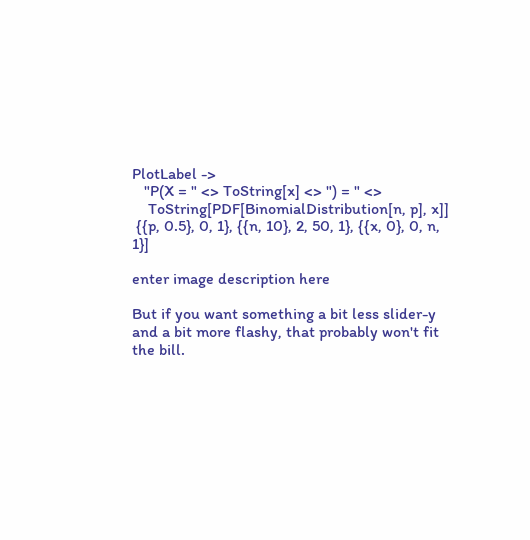PlotLabel ->
   "P(X = " <> ToString[x] <> ") = " <>
    ToString[PDF[BinomialDistribution[n, p], x]]
 {{p, 0.5}, 0, 1}, {{n, 10}, 2, 50, 1}, {{x, 0}, 0, n, 1}]

enter image description here

But if you want something a bit less slider-y and a bit more flashy, that probably won't fit the bill.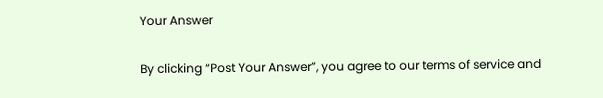Your Answer

By clicking “Post Your Answer”, you agree to our terms of service and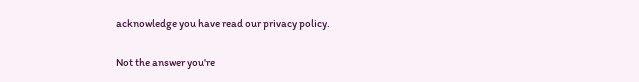acknowledge you have read our privacy policy.

Not the answer you're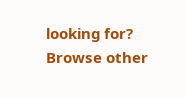looking for? Browse other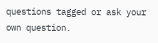questions tagged or ask your own question.